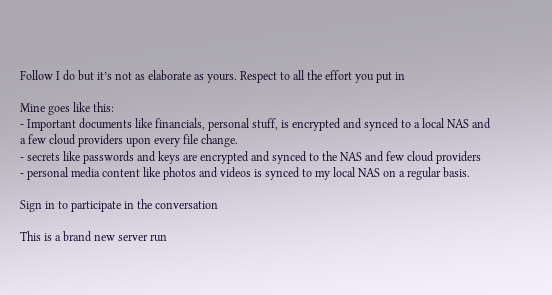Follow I do but it’s not as elaborate as yours. Respect to all the effort you put in

Mine goes like this:
- Important documents like financials, personal stuff, is encrypted and synced to a local NAS and a few cloud providers upon every file change.
- secrets like passwords and keys are encrypted and synced to the NAS and few cloud providers
- personal media content like photos and videos is synced to my local NAS on a regular basis.

Sign in to participate in the conversation

This is a brand new server run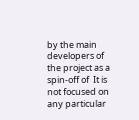by the main developers of the project as a spin-off of  It is not focused on any particular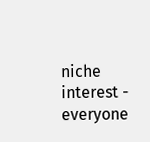niche interest - everyone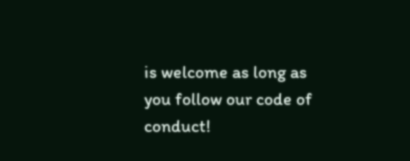is welcome as long as you follow our code of conduct!